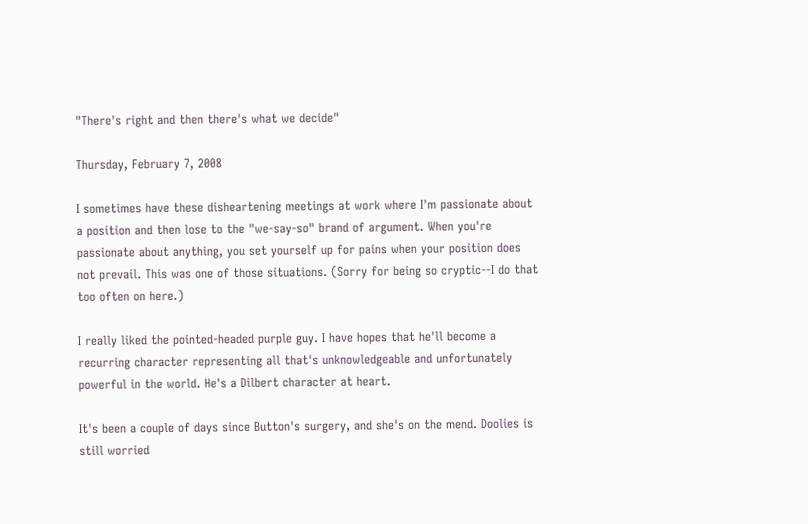"There's right and then there's what we decide"

Thursday, February 7, 2008

I sometimes have these disheartening meetings at work where I'm passionate about a position and then lose to the "we-say-so" brand of argument. When you're passionate about anything, you set yourself up for pains when your position does not prevail. This was one of those situations. (Sorry for being so cryptic--I do that too often on here.)

I really liked the pointed-headed purple guy. I have hopes that he'll become a recurring character representing all that's unknowledgeable and unfortunately powerful in the world. He's a Dilbert character at heart.

It's been a couple of days since Button's surgery, and she's on the mend. Doolies is still worried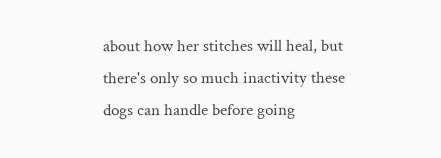about how her stitches will heal, but there's only so much inactivity these dogs can handle before going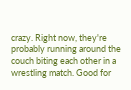crazy. Right now, they're probably running around the couch biting each other in a wrestling match. Good for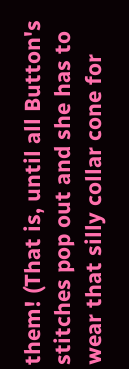them! (That is, until all Button's stitches pop out and she has to wear that silly collar cone for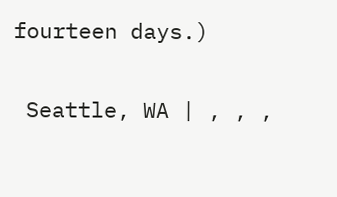fourteen days.)

 Seattle, WA | , , ,